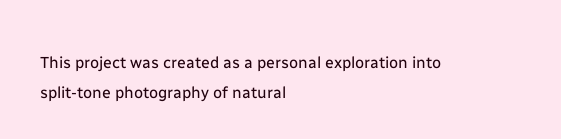This project was created as a personal exploration into split-tone photography of natural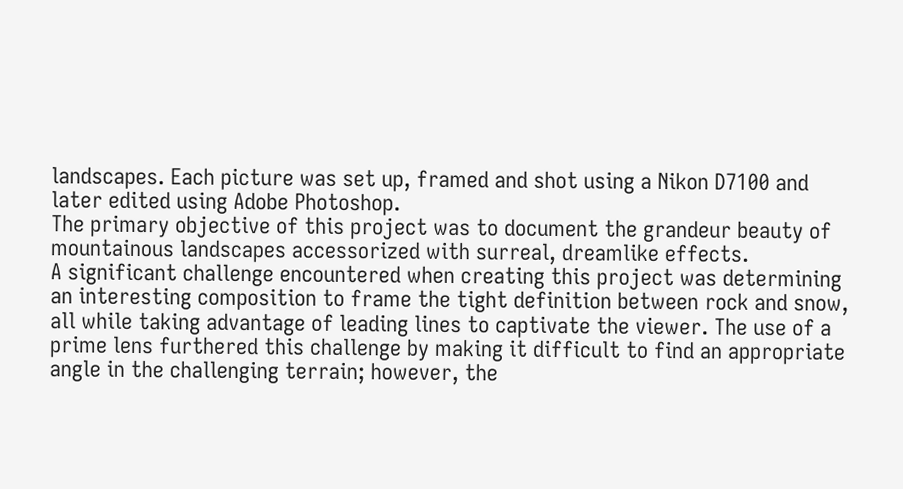landscapes. Each picture was set up, framed and shot using a Nikon D7100 and later edited using Adobe Photoshop.
The primary objective of this project was to document the grandeur beauty of mountainous landscapes accessorized with surreal, dreamlike effects.
A significant challenge encountered when creating this project was determining an interesting composition to frame the tight definition between rock and snow, all while taking advantage of leading lines to captivate the viewer. The use of a prime lens furthered this challenge by making it difficult to find an appropriate angle in the challenging terrain; however, the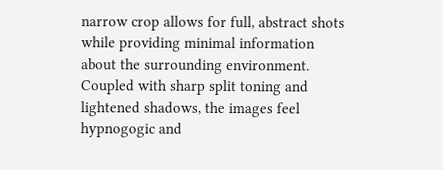narrow crop allows for full, abstract shots while providing minimal information about the surrounding environment. Coupled with sharp split toning and lightened shadows, the images feel hypnogogic and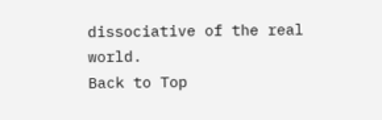dissociative of the real world.
Back to Top